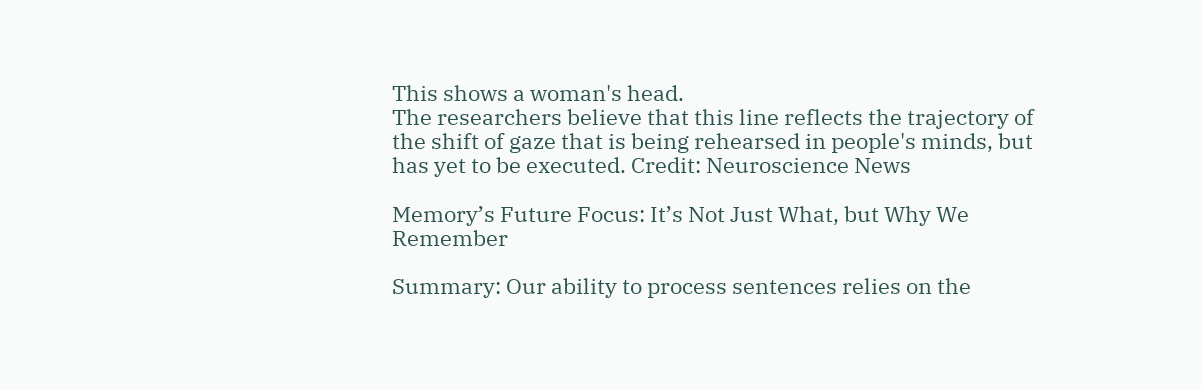This shows a woman's head.
The researchers believe that this line reflects the trajectory of the shift of gaze that is being rehearsed in people's minds, but has yet to be executed. Credit: Neuroscience News

Memory’s Future Focus: It’s Not Just What, but Why We Remember

Summary: Our ability to process sentences relies on the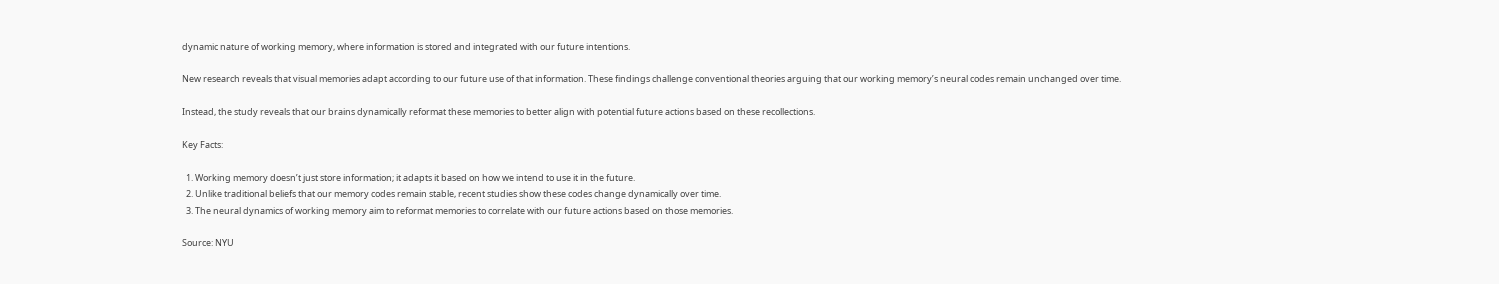dynamic nature of working memory, where information is stored and integrated with our future intentions.

New research reveals that visual memories adapt according to our future use of that information. These findings challenge conventional theories arguing that our working memory’s neural codes remain unchanged over time.

Instead, the study reveals that our brains dynamically reformat these memories to better align with potential future actions based on these recollections.

Key Facts:

  1. Working memory doesn’t just store information; it adapts it based on how we intend to use it in the future.
  2. Unlike traditional beliefs that our memory codes remain stable, recent studies show these codes change dynamically over time.
  3. The neural dynamics of working memory aim to reformat memories to correlate with our future actions based on those memories.

Source: NYU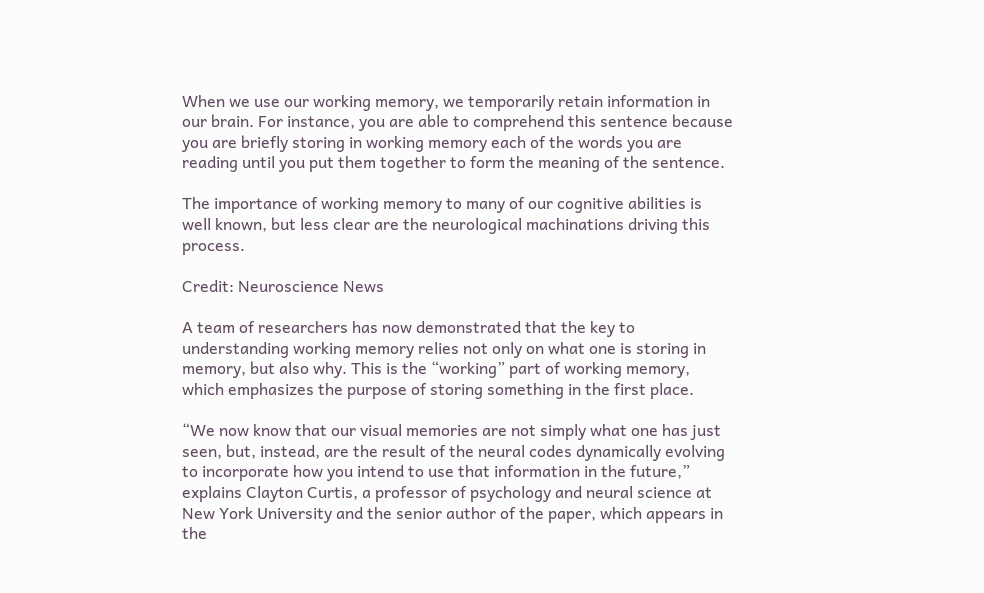When we use our working memory, we temporarily retain information in our brain. For instance, you are able to comprehend this sentence because you are briefly storing in working memory each of the words you are reading until you put them together to form the meaning of the sentence.

The importance of working memory to many of our cognitive abilities is well known, but less clear are the neurological machinations driving this process.

Credit: Neuroscience News

A team of researchers has now demonstrated that the key to understanding working memory relies not only on what one is storing in memory, but also why. This is the “working” part of working memory, which emphasizes the purpose of storing something in the first place.

“We now know that our visual memories are not simply what one has just seen, but, instead, are the result of the neural codes dynamically evolving to incorporate how you intend to use that information in the future,” explains Clayton Curtis, a professor of psychology and neural science at New York University and the senior author of the paper, which appears in the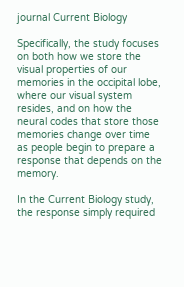journal Current Biology

Specifically, the study focuses on both how we store the visual properties of our memories in the occipital lobe, where our visual system resides, and on how the neural codes that store those memories change over time as people begin to prepare a response that depends on the memory.

In the Current Biology study, the response simply required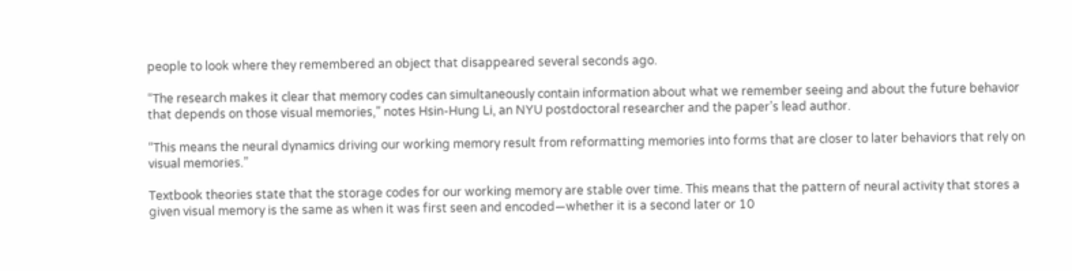people to look where they remembered an object that disappeared several seconds ago.

“The research makes it clear that memory codes can simultaneously contain information about what we remember seeing and about the future behavior that depends on those visual memories,” notes Hsin-Hung Li, an NYU postdoctoral researcher and the paper’s lead author.

“This means the neural dynamics driving our working memory result from reformatting memories into forms that are closer to later behaviors that rely on visual memories.”

Textbook theories state that the storage codes for our working memory are stable over time. This means that the pattern of neural activity that stores a given visual memory is the same as when it was first seen and encoded—whether it is a second later or 10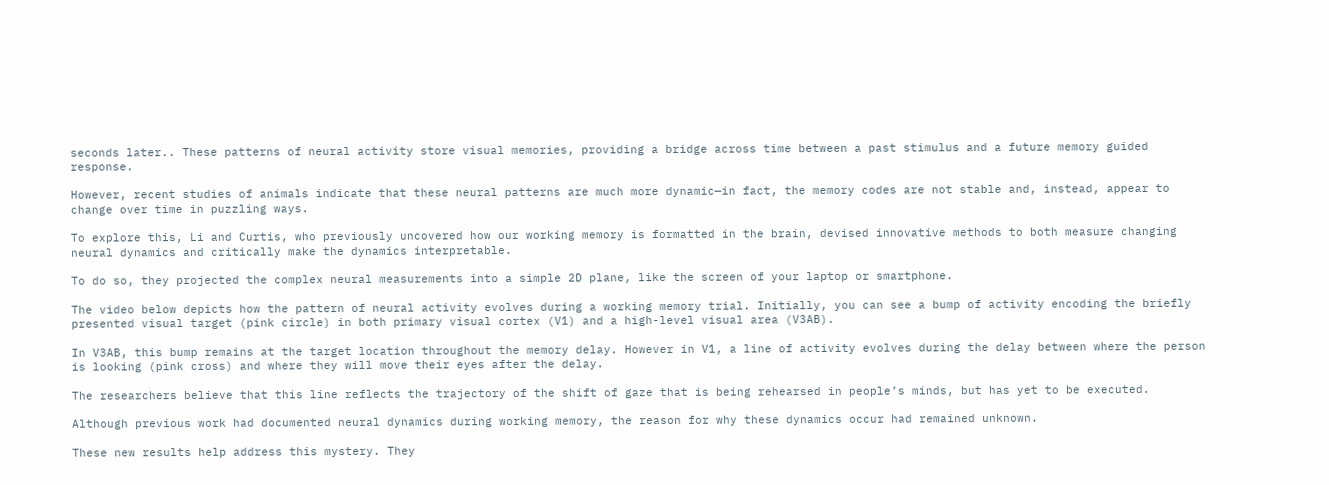seconds later.. These patterns of neural activity store visual memories, providing a bridge across time between a past stimulus and a future memory guided response.

However, recent studies of animals indicate that these neural patterns are much more dynamic—in fact, the memory codes are not stable and, instead, appear to change over time in puzzling ways.

To explore this, Li and Curtis, who previously uncovered how our working memory is formatted in the brain, devised innovative methods to both measure changing neural dynamics and critically make the dynamics interpretable.

To do so, they projected the complex neural measurements into a simple 2D plane, like the screen of your laptop or smartphone.

The video below depicts how the pattern of neural activity evolves during a working memory trial. Initially, you can see a bump of activity encoding the briefly presented visual target (pink circle) in both primary visual cortex (V1) and a high-level visual area (V3AB).

In V3AB, this bump remains at the target location throughout the memory delay. However in V1, a line of activity evolves during the delay between where the person is looking (pink cross) and where they will move their eyes after the delay.

The researchers believe that this line reflects the trajectory of the shift of gaze that is being rehearsed in people’s minds, but has yet to be executed.

Although previous work had documented neural dynamics during working memory, the reason for why these dynamics occur had remained unknown.

These new results help address this mystery. They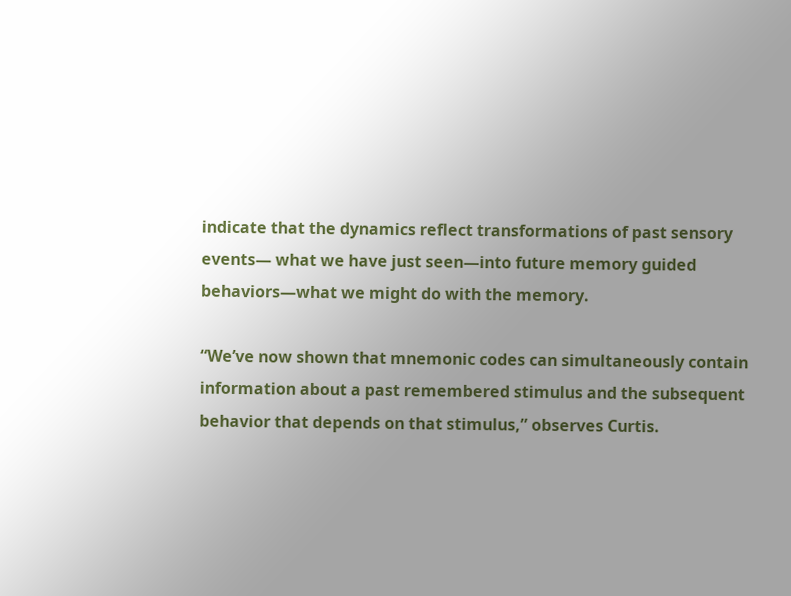indicate that the dynamics reflect transformations of past sensory events— what we have just seen—into future memory guided behaviors—what we might do with the memory.

“We’ve now shown that mnemonic codes can simultaneously contain information about a past remembered stimulus and the subsequent behavior that depends on that stimulus,” observes Curtis.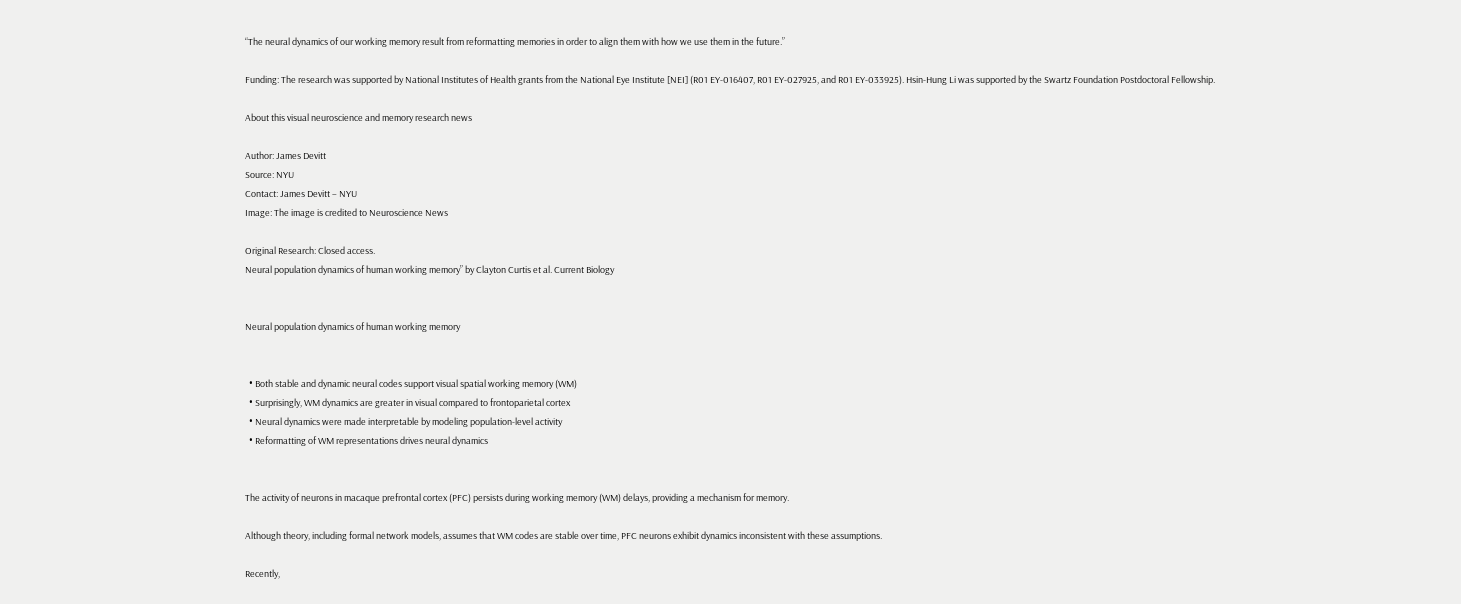“The neural dynamics of our working memory result from reformatting memories in order to align them with how we use them in the future.”

Funding: The research was supported by National Institutes of Health grants from the National Eye Institute [NEI] (R01 EY-016407, R01 EY-027925, and R01 EY-033925). Hsin-Hung Li was supported by the Swartz Foundation Postdoctoral Fellowship.

About this visual neuroscience and memory research news

Author: James Devitt
Source: NYU
Contact: James Devitt – NYU
Image: The image is credited to Neuroscience News

Original Research: Closed access.
Neural population dynamics of human working memory” by Clayton Curtis et al. Current Biology


Neural population dynamics of human working memory


  • Both stable and dynamic neural codes support visual spatial working memory (WM)
  • Surprisingly, WM dynamics are greater in visual compared to frontoparietal cortex
  • Neural dynamics were made interpretable by modeling population-level activity
  • Reformatting of WM representations drives neural dynamics


The activity of neurons in macaque prefrontal cortex (PFC) persists during working memory (WM) delays, providing a mechanism for memory.

Although theory, including formal network models, assumes that WM codes are stable over time, PFC neurons exhibit dynamics inconsistent with these assumptions.

Recently,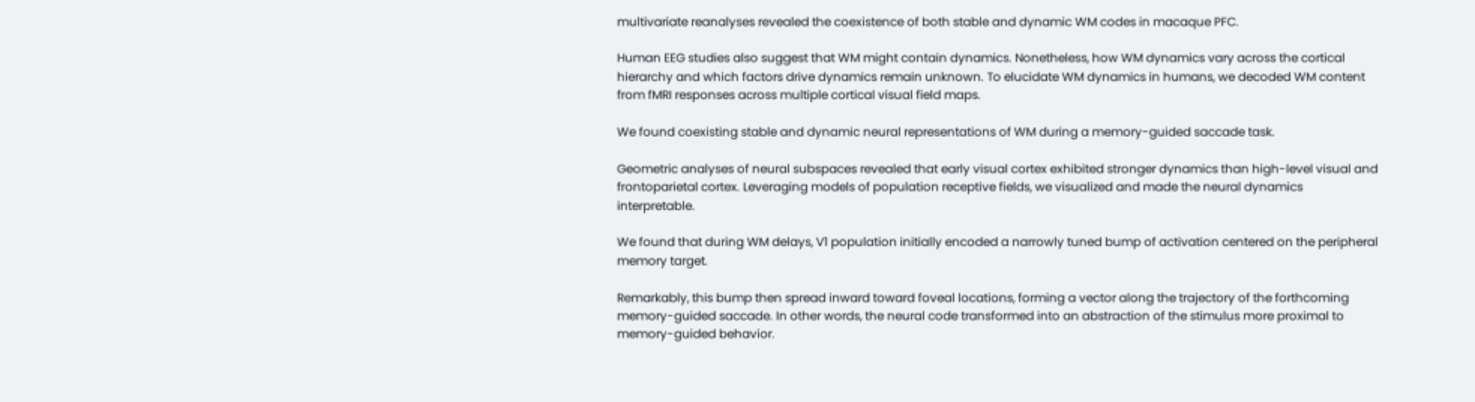multivariate reanalyses revealed the coexistence of both stable and dynamic WM codes in macaque PFC.

Human EEG studies also suggest that WM might contain dynamics. Nonetheless, how WM dynamics vary across the cortical hierarchy and which factors drive dynamics remain unknown. To elucidate WM dynamics in humans, we decoded WM content from fMRI responses across multiple cortical visual field maps.

We found coexisting stable and dynamic neural representations of WM during a memory-guided saccade task.

Geometric analyses of neural subspaces revealed that early visual cortex exhibited stronger dynamics than high-level visual and frontoparietal cortex. Leveraging models of population receptive fields, we visualized and made the neural dynamics interpretable.

We found that during WM delays, V1 population initially encoded a narrowly tuned bump of activation centered on the peripheral memory target.

Remarkably, this bump then spread inward toward foveal locations, forming a vector along the trajectory of the forthcoming memory-guided saccade. In other words, the neural code transformed into an abstraction of the stimulus more proximal to memory-guided behavior.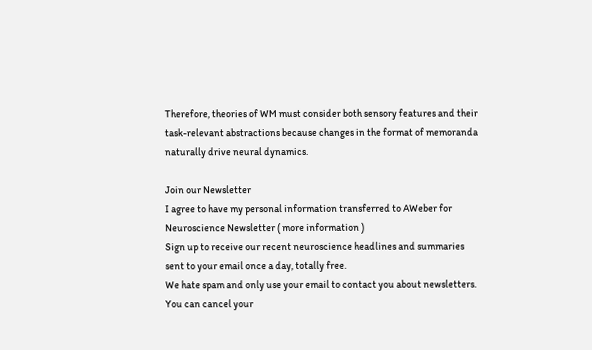Therefore, theories of WM must consider both sensory features and their task-relevant abstractions because changes in the format of memoranda naturally drive neural dynamics.

Join our Newsletter
I agree to have my personal information transferred to AWeber for Neuroscience Newsletter ( more information )
Sign up to receive our recent neuroscience headlines and summaries sent to your email once a day, totally free.
We hate spam and only use your email to contact you about newsletters. You can cancel your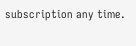subscription any time.